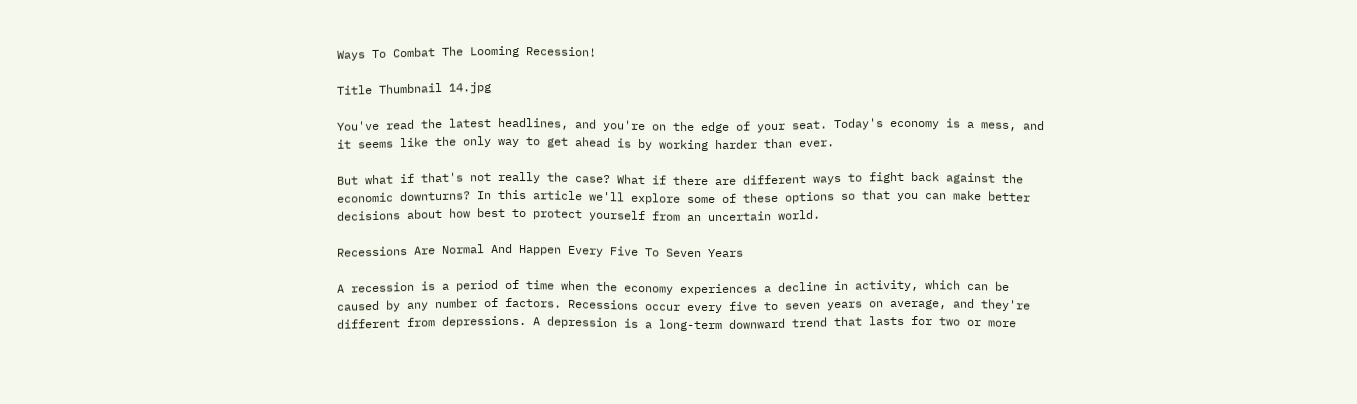Ways To Combat The Looming Recession!

Title Thumbnail 14.jpg

You've read the latest headlines, and you're on the edge of your seat. Today's economy is a mess, and it seems like the only way to get ahead is by working harder than ever.

But what if that's not really the case? What if there are different ways to fight back against the economic downturns? In this article we'll explore some of these options so that you can make better decisions about how best to protect yourself from an uncertain world.

Recessions Are Normal And Happen Every Five To Seven Years

A recession is a period of time when the economy experiences a decline in activity, which can be caused by any number of factors. Recessions occur every five to seven years on average, and they're different from depressions. A depression is a long-term downward trend that lasts for two or more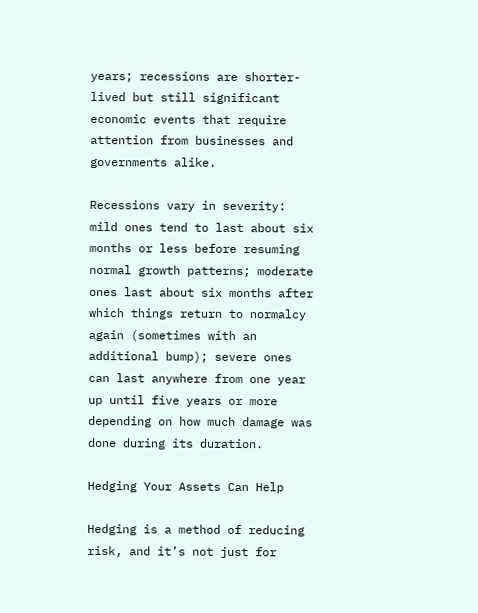years; recessions are shorter-lived but still significant economic events that require attention from businesses and governments alike.

Recessions vary in severity: mild ones tend to last about six months or less before resuming normal growth patterns; moderate ones last about six months after which things return to normalcy again (sometimes with an additional bump); severe ones can last anywhere from one year up until five years or more depending on how much damage was done during its duration.

Hedging Your Assets Can Help

Hedging is a method of reducing risk, and it’s not just for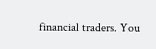financial traders. You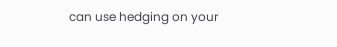can use hedging on your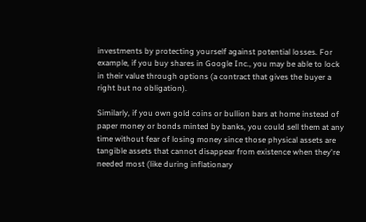investments by protecting yourself against potential losses. For example, if you buy shares in Google Inc., you may be able to lock in their value through options (a contract that gives the buyer a right but no obligation).

Similarly, if you own gold coins or bullion bars at home instead of paper money or bonds minted by banks, you could sell them at any time without fear of losing money since those physical assets are tangible assets that cannot disappear from existence when they're needed most (like during inflationary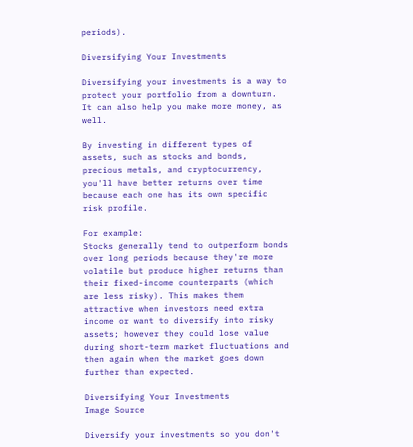periods).

Diversifying Your Investments

Diversifying your investments is a way to protect your portfolio from a downturn. It can also help you make more money, as well.

By investing in different types of assets, such as stocks and bonds, precious metals, and cryptocurrency, you'll have better returns over time because each one has its own specific risk profile.

For example:
Stocks generally tend to outperform bonds over long periods because they're more volatile but produce higher returns than their fixed-income counterparts (which are less risky). This makes them attractive when investors need extra income or want to diversify into risky assets; however they could lose value during short-term market fluctuations and then again when the market goes down further than expected.

Diversifying Your Investments
Image Source

Diversify your investments so you don't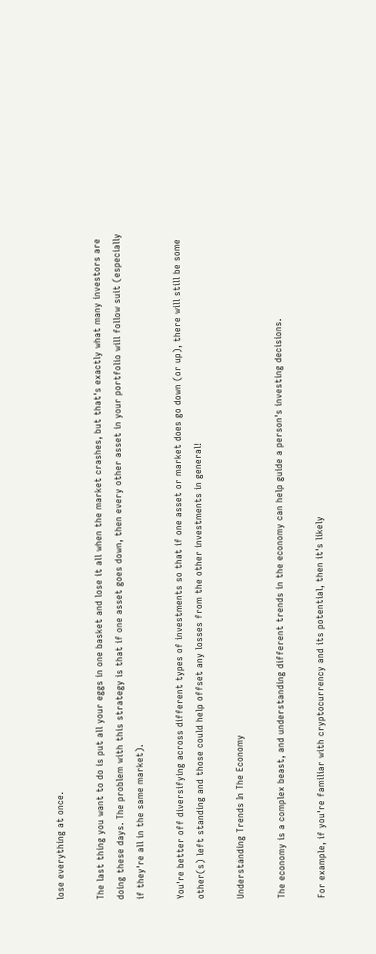lose everything at once.

The last thing you want to do is put all your eggs in one basket and lose it all when the market crashes, but that's exactly what many investors are doing these days. The problem with this strategy is that if one asset goes down, then every other asset in your portfolio will follow suit (especially if they're all in the same market).

You're better off diversifying across different types of investments so that if one asset or market does go down (or up), there will still be some other(s) left standing and those could help offset any losses from the other investments in general!

Understanding Trends In The Economy

The economy is a complex beast, and understanding different trends in the economy can help guide a person's investing decisions.

For example, if you're familiar with cryptocurrency and its potential, then it's likely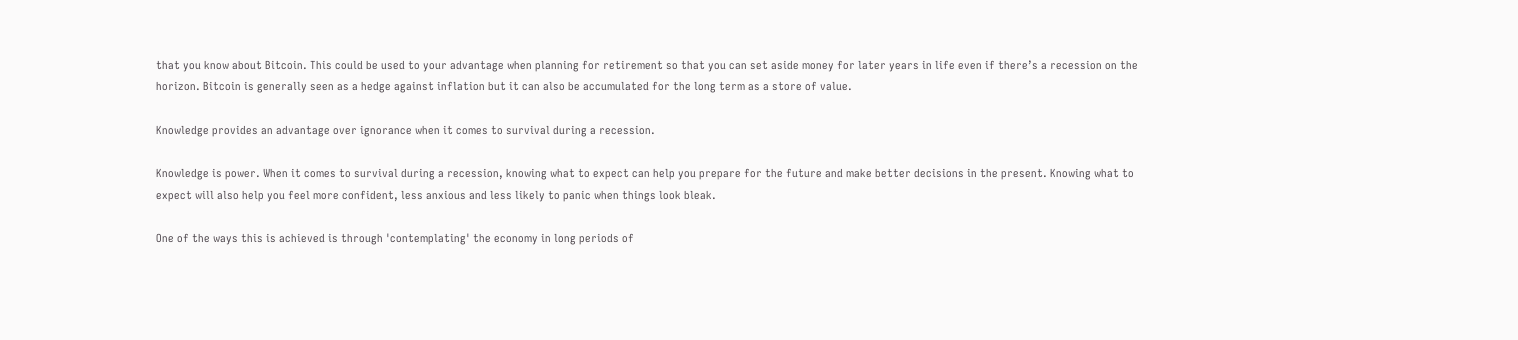that you know about Bitcoin. This could be used to your advantage when planning for retirement so that you can set aside money for later years in life even if there’s a recession on the horizon. Bitcoin is generally seen as a hedge against inflation but it can also be accumulated for the long term as a store of value.

Knowledge provides an advantage over ignorance when it comes to survival during a recession.

Knowledge is power. When it comes to survival during a recession, knowing what to expect can help you prepare for the future and make better decisions in the present. Knowing what to expect will also help you feel more confident, less anxious and less likely to panic when things look bleak.

One of the ways this is achieved is through 'contemplating' the economy in long periods of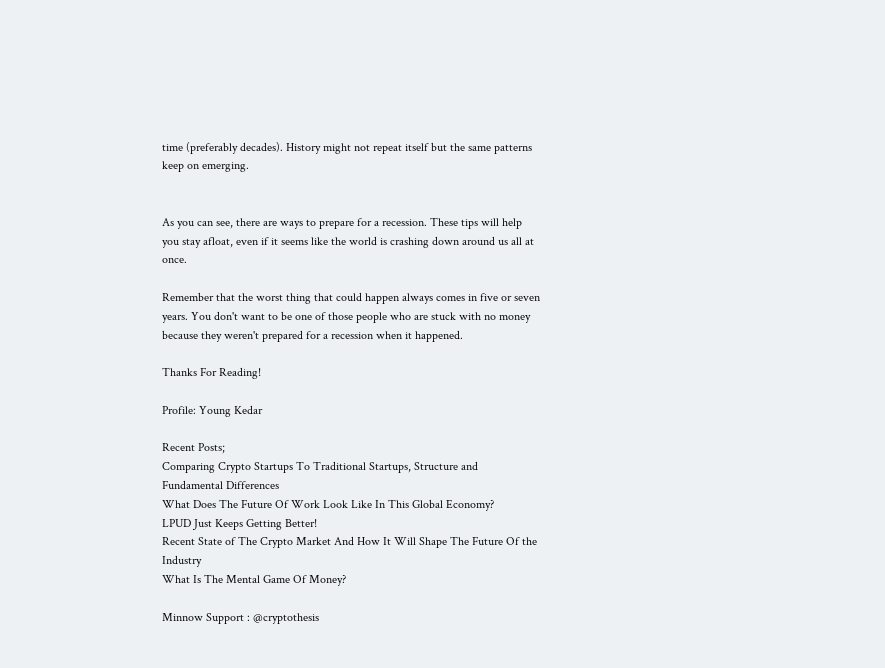time (preferably decades). History might not repeat itself but the same patterns keep on emerging.


As you can see, there are ways to prepare for a recession. These tips will help you stay afloat, even if it seems like the world is crashing down around us all at once.

Remember that the worst thing that could happen always comes in five or seven years. You don't want to be one of those people who are stuck with no money because they weren't prepared for a recession when it happened.

Thanks For Reading!

Profile: Young Kedar

Recent Posts;
Comparing Crypto Startups To Traditional Startups, Structure and Fundamental Differences
What Does The Future Of Work Look Like In This Global Economy?
LPUD Just Keeps Getting Better!
Recent State of The Crypto Market And How It Will Shape The Future Of the Industry
What Is The Mental Game Of Money?

Minnow Support : @cryptothesis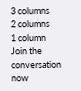3 columns
2 columns
1 column
Join the conversation now